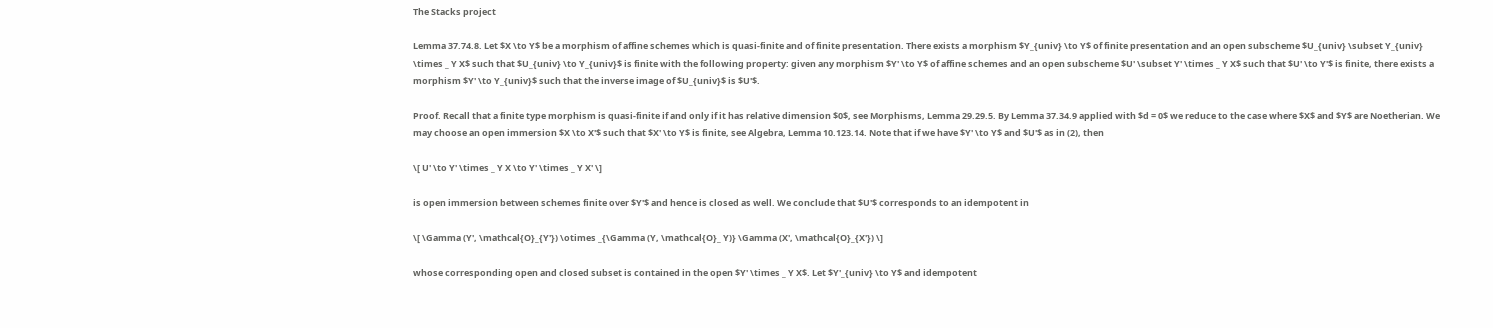The Stacks project

Lemma 37.74.8. Let $X \to Y$ be a morphism of affine schemes which is quasi-finite and of finite presentation. There exists a morphism $Y_{univ} \to Y$ of finite presentation and an open subscheme $U_{univ} \subset Y_{univ} \times _ Y X$ such that $U_{univ} \to Y_{univ}$ is finite with the following property: given any morphism $Y' \to Y$ of affine schemes and an open subscheme $U' \subset Y' \times _ Y X$ such that $U' \to Y'$ is finite, there exists a morphism $Y' \to Y_{univ}$ such that the inverse image of $U_{univ}$ is $U'$.

Proof. Recall that a finite type morphism is quasi-finite if and only if it has relative dimension $0$, see Morphisms, Lemma 29.29.5. By Lemma 37.34.9 applied with $d = 0$ we reduce to the case where $X$ and $Y$ are Noetherian. We may choose an open immersion $X \to X'$ such that $X' \to Y$ is finite, see Algebra, Lemma 10.123.14. Note that if we have $Y' \to Y$ and $U'$ as in (2), then

\[ U' \to Y' \times _ Y X \to Y' \times _ Y X' \]

is open immersion between schemes finite over $Y'$ and hence is closed as well. We conclude that $U'$ corresponds to an idempotent in

\[ \Gamma (Y', \mathcal{O}_{Y'}) \otimes _{\Gamma (Y, \mathcal{O}_ Y)} \Gamma (X', \mathcal{O}_{X'}) \]

whose corresponding open and closed subset is contained in the open $Y' \times _ Y X$. Let $Y'_{univ} \to Y$ and idempotent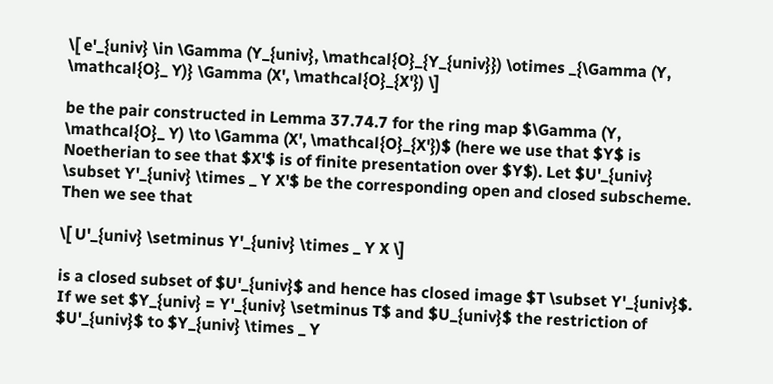\[ e'_{univ} \in \Gamma (Y_{univ}, \mathcal{O}_{Y_{univ}}) \otimes _{\Gamma (Y, \mathcal{O}_ Y)} \Gamma (X', \mathcal{O}_{X'}) \]

be the pair constructed in Lemma 37.74.7 for the ring map $\Gamma (Y, \mathcal{O}_ Y) \to \Gamma (X', \mathcal{O}_{X'})$ (here we use that $Y$ is Noetherian to see that $X'$ is of finite presentation over $Y$). Let $U'_{univ} \subset Y'_{univ} \times _ Y X'$ be the corresponding open and closed subscheme. Then we see that

\[ U'_{univ} \setminus Y'_{univ} \times _ Y X \]

is a closed subset of $U'_{univ}$ and hence has closed image $T \subset Y'_{univ}$. If we set $Y_{univ} = Y'_{univ} \setminus T$ and $U_{univ}$ the restriction of $U'_{univ}$ to $Y_{univ} \times _ Y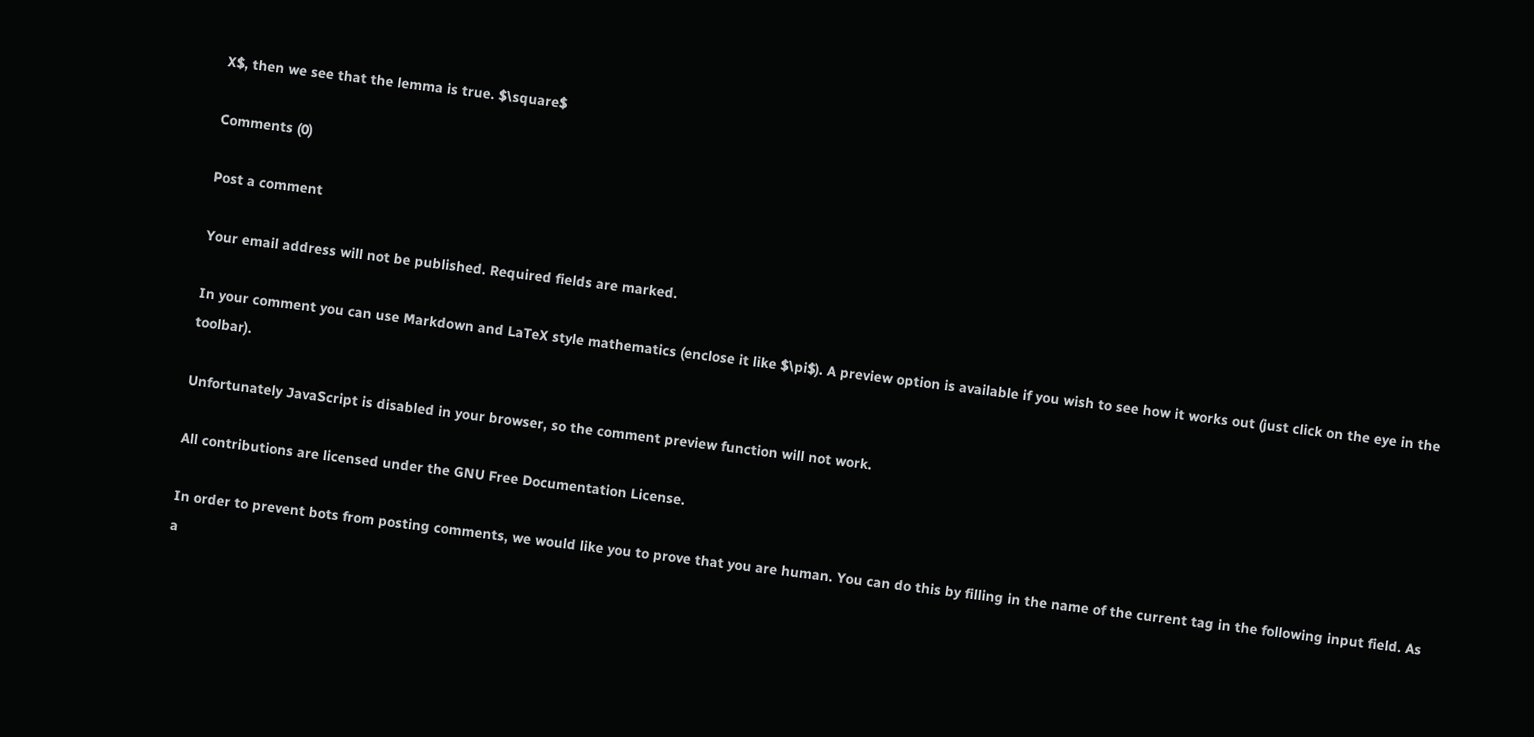X$, then we see that the lemma is true. $\square$

Comments (0)

Post a comment

Your email address will not be published. Required fields are marked.

In your comment you can use Markdown and LaTeX style mathematics (enclose it like $\pi$). A preview option is available if you wish to see how it works out (just click on the eye in the toolbar).

Unfortunately JavaScript is disabled in your browser, so the comment preview function will not work.

All contributions are licensed under the GNU Free Documentation License.

In order to prevent bots from posting comments, we would like you to prove that you are human. You can do this by filling in the name of the current tag in the following input field. As a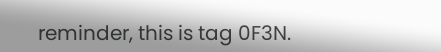reminder, this is tag 0F3N.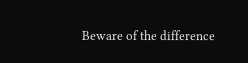Beware of the difference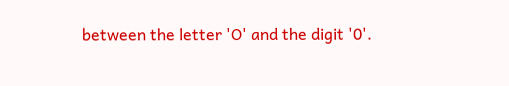between the letter 'O' and the digit '0'.